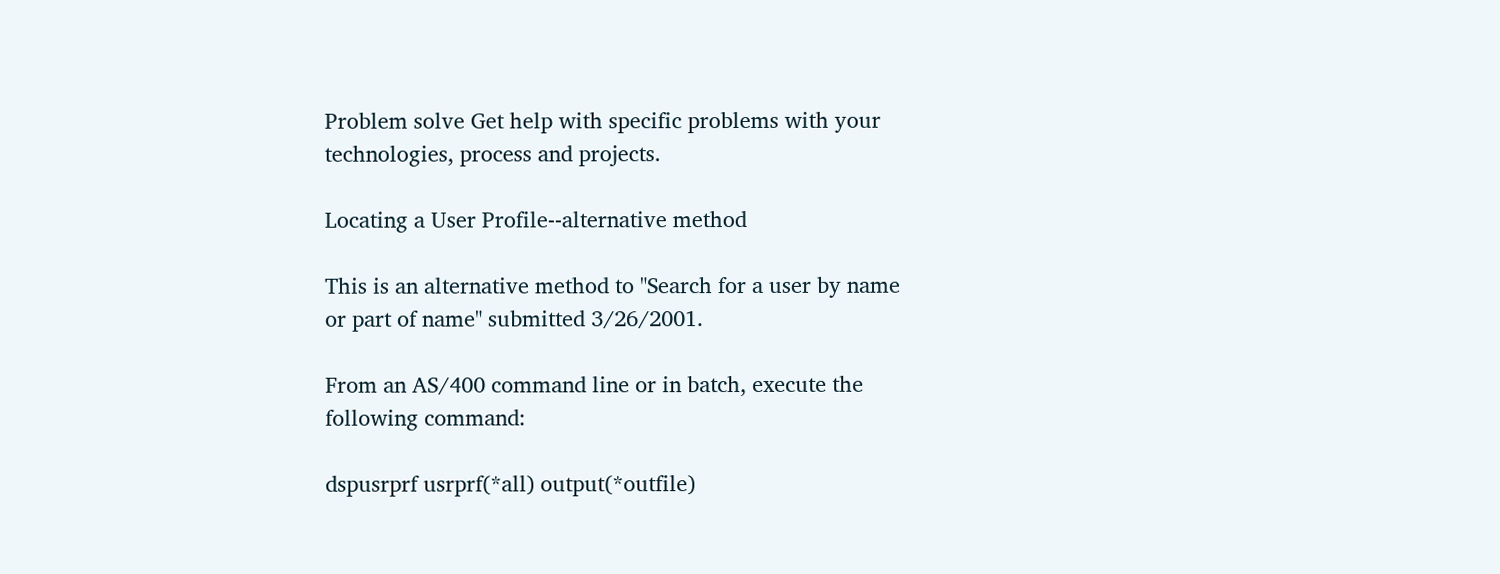Problem solve Get help with specific problems with your technologies, process and projects.

Locating a User Profile--alternative method

This is an alternative method to "Search for a user by name or part of name" submitted 3/26/2001.

From an AS/400 command line or in batch, execute the following command:

dspusrprf usrprf(*all) output(*outfile)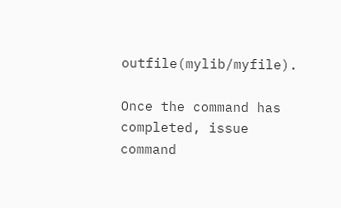outfile(mylib/myfile).

Once the command has completed, issue command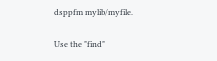dsppfm mylib/myfile.

Use the "find"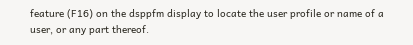feature (F16) on the dsppfm display to locate the user profile or name of a user, or any part thereof.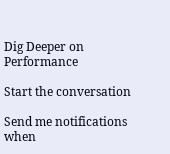Dig Deeper on Performance

Start the conversation

Send me notifications when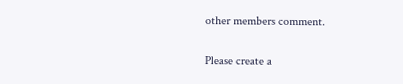other members comment.

Please create a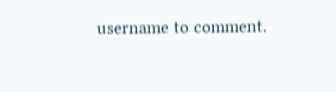username to comment.